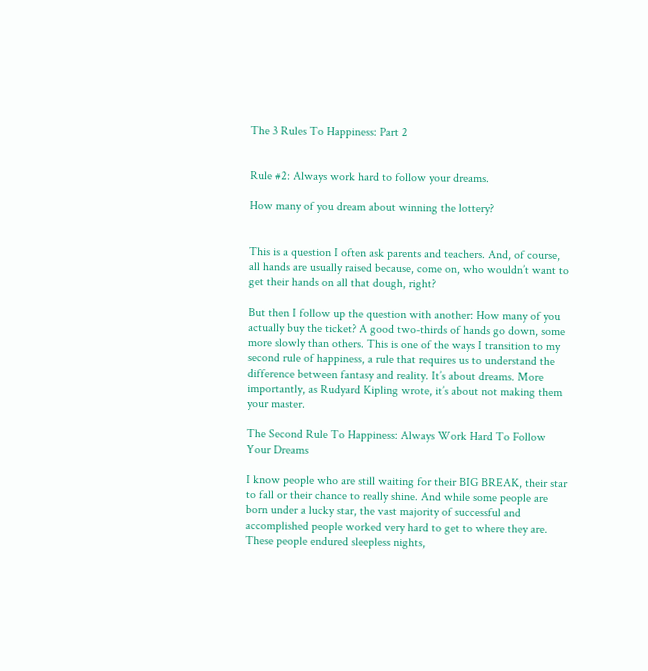The 3 Rules To Happiness: Part 2


Rule #2: Always work hard to follow your dreams.

How many of you dream about winning the lottery?


This is a question I often ask parents and teachers. And, of course, all hands are usually raised because, come on, who wouldn’t want to get their hands on all that dough, right?

But then I follow up the question with another: How many of you actually buy the ticket? A good two-thirds of hands go down, some more slowly than others. This is one of the ways I transition to my second rule of happiness, a rule that requires us to understand the difference between fantasy and reality. It’s about dreams. More importantly, as Rudyard Kipling wrote, it’s about not making them your master.

The Second Rule To Happiness: Always Work Hard To Follow Your Dreams

I know people who are still waiting for their BIG BREAK, their star to fall or their chance to really shine. And while some people are born under a lucky star, the vast majority of successful and accomplished people worked very hard to get to where they are. These people endured sleepless nights,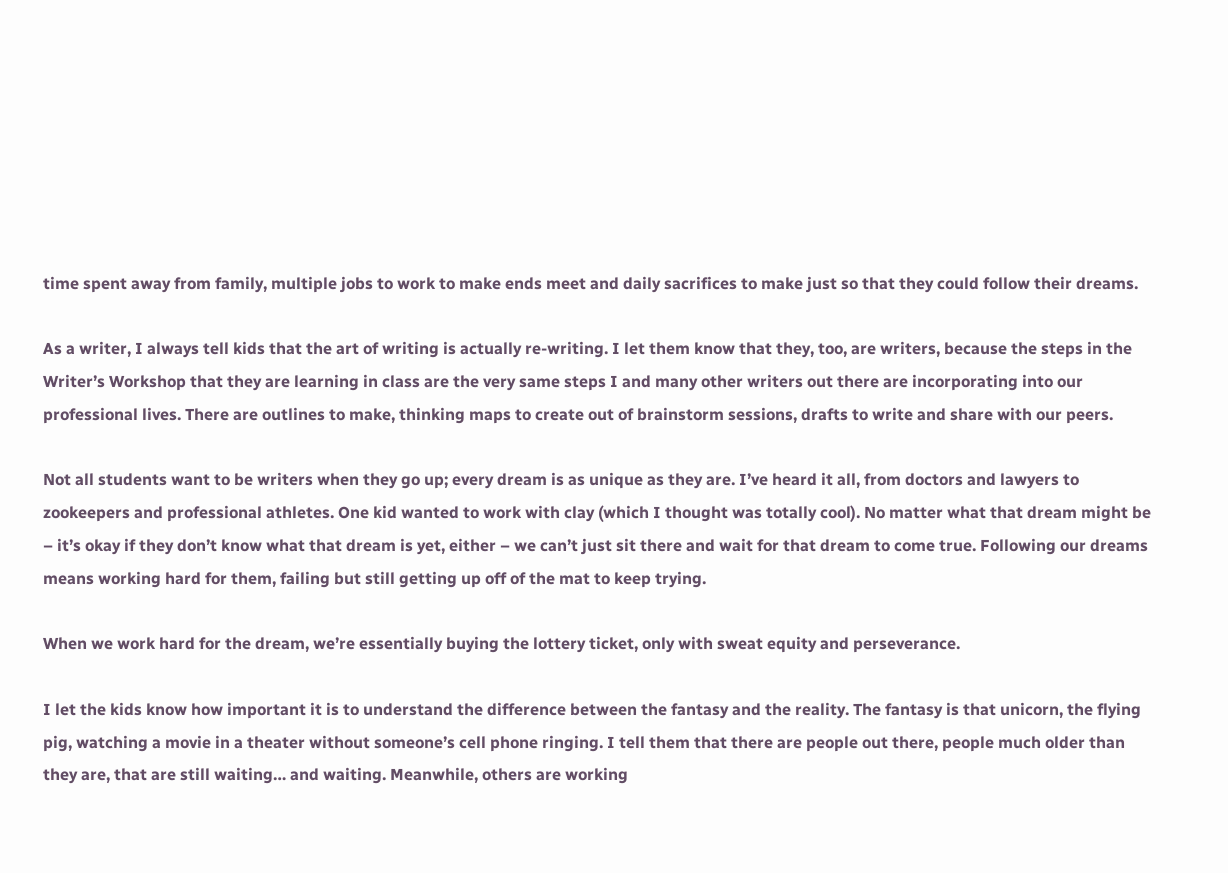time spent away from family, multiple jobs to work to make ends meet and daily sacrifices to make just so that they could follow their dreams.

As a writer, I always tell kids that the art of writing is actually re-writing. I let them know that they, too, are writers, because the steps in the Writer’s Workshop that they are learning in class are the very same steps I and many other writers out there are incorporating into our professional lives. There are outlines to make, thinking maps to create out of brainstorm sessions, drafts to write and share with our peers.

Not all students want to be writers when they go up; every dream is as unique as they are. I’ve heard it all, from doctors and lawyers to zookeepers and professional athletes. One kid wanted to work with clay (which I thought was totally cool). No matter what that dream might be – it’s okay if they don’t know what that dream is yet, either – we can’t just sit there and wait for that dream to come true. Following our dreams means working hard for them, failing but still getting up off of the mat to keep trying.

When we work hard for the dream, we’re essentially buying the lottery ticket, only with sweat equity and perseverance.

I let the kids know how important it is to understand the difference between the fantasy and the reality. The fantasy is that unicorn, the flying pig, watching a movie in a theater without someone’s cell phone ringing. I tell them that there are people out there, people much older than they are, that are still waiting… and waiting. Meanwhile, others are working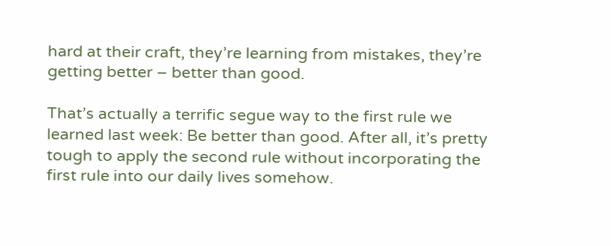hard at their craft, they’re learning from mistakes, they’re getting better – better than good.

That’s actually a terrific segue way to the first rule we learned last week: Be better than good. After all, it’s pretty tough to apply the second rule without incorporating the first rule into our daily lives somehow.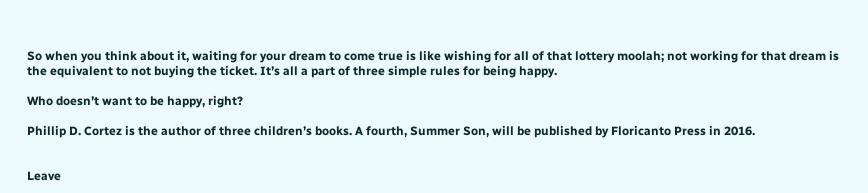So when you think about it, waiting for your dream to come true is like wishing for all of that lottery moolah; not working for that dream is the equivalent to not buying the ticket. It’s all a part of three simple rules for being happy.

Who doesn’t want to be happy, right?

Phillip D. Cortez is the author of three children’s books. A fourth, Summer Son, will be published by Floricanto Press in 2016.


Leave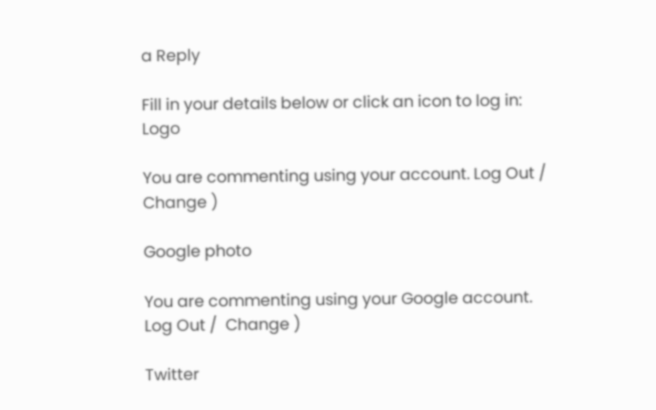a Reply

Fill in your details below or click an icon to log in: Logo

You are commenting using your account. Log Out /  Change )

Google photo

You are commenting using your Google account. Log Out /  Change )

Twitter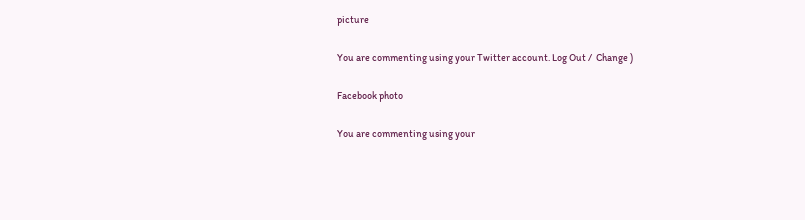picture

You are commenting using your Twitter account. Log Out /  Change )

Facebook photo

You are commenting using your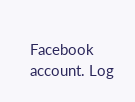Facebook account. Log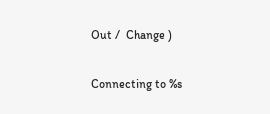Out /  Change )

Connecting to %s